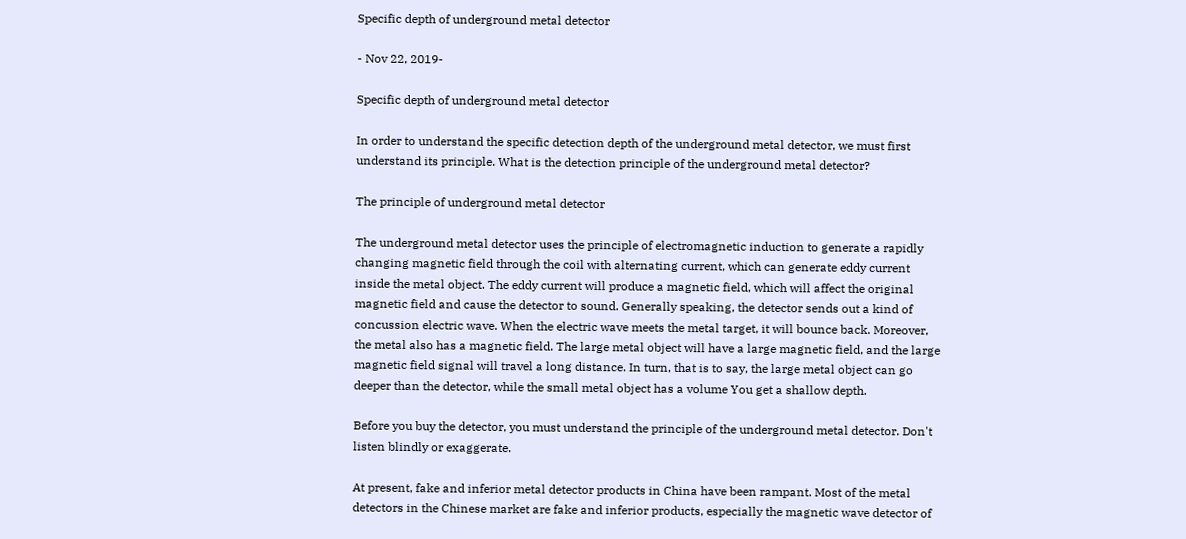Specific depth of underground metal detector

- Nov 22, 2019-

Specific depth of underground metal detector

In order to understand the specific detection depth of the underground metal detector, we must first understand its principle. What is the detection principle of the underground metal detector?

The principle of underground metal detector

The underground metal detector uses the principle of electromagnetic induction to generate a rapidly changing magnetic field through the coil with alternating current, which can generate eddy current inside the metal object. The eddy current will produce a magnetic field, which will affect the original magnetic field and cause the detector to sound. Generally speaking, the detector sends out a kind of concussion electric wave. When the electric wave meets the metal target, it will bounce back. Moreover, the metal also has a magnetic field. The large metal object will have a large magnetic field, and the large magnetic field signal will travel a long distance. In turn, that is to say, the large metal object can go deeper than the detector, while the small metal object has a volume You get a shallow depth.

Before you buy the detector, you must understand the principle of the underground metal detector. Don't listen blindly or exaggerate.

At present, fake and inferior metal detector products in China have been rampant. Most of the metal detectors in the Chinese market are fake and inferior products, especially the magnetic wave detector of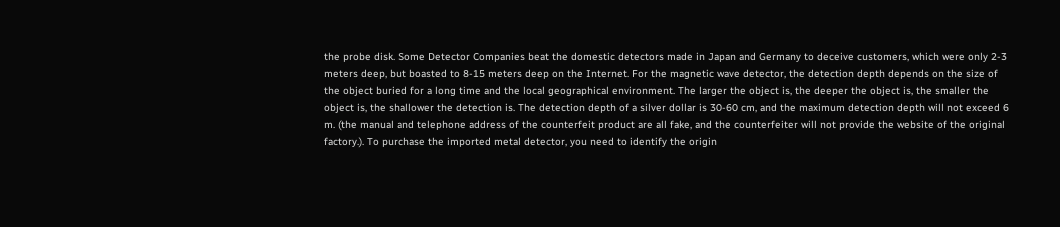the probe disk. Some Detector Companies beat the domestic detectors made in Japan and Germany to deceive customers, which were only 2-3 meters deep, but boasted to 8-15 meters deep on the Internet. For the magnetic wave detector, the detection depth depends on the size of the object buried for a long time and the local geographical environment. The larger the object is, the deeper the object is, the smaller the object is, the shallower the detection is. The detection depth of a silver dollar is 30-60 cm, and the maximum detection depth will not exceed 6 m. (the manual and telephone address of the counterfeit product are all fake, and the counterfeiter will not provide the website of the original factory.). To purchase the imported metal detector, you need to identify the origin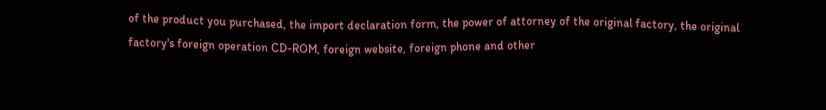of the product you purchased, the import declaration form, the power of attorney of the original factory, the original factory's foreign operation CD-ROM, foreign website, foreign phone and other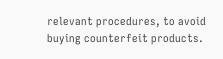relevant procedures, to avoid buying counterfeit products.